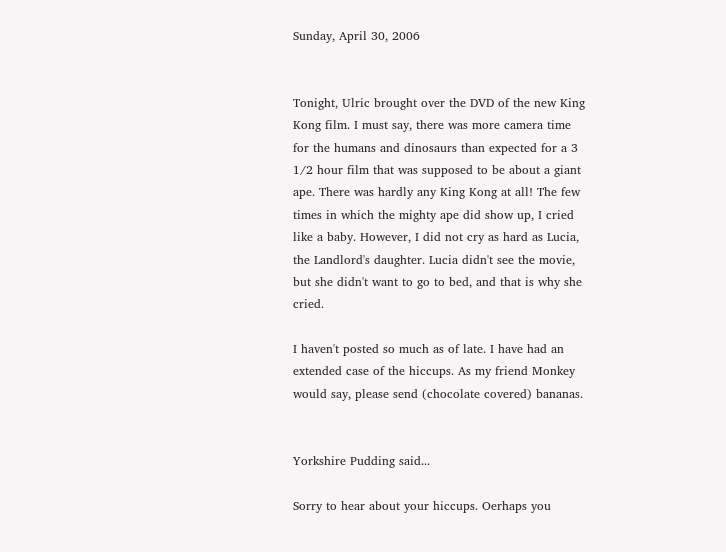Sunday, April 30, 2006


Tonight, Ulric brought over the DVD of the new King Kong film. I must say, there was more camera time for the humans and dinosaurs than expected for a 3 1/2 hour film that was supposed to be about a giant ape. There was hardly any King Kong at all! The few times in which the mighty ape did show up, I cried like a baby. However, I did not cry as hard as Lucia, the Landlord's daughter. Lucia didn't see the movie, but she didn't want to go to bed, and that is why she cried.

I haven't posted so much as of late. I have had an extended case of the hiccups. As my friend Monkey would say, please send (chocolate covered) bananas.


Yorkshire Pudding said...

Sorry to hear about your hiccups. Oerhaps you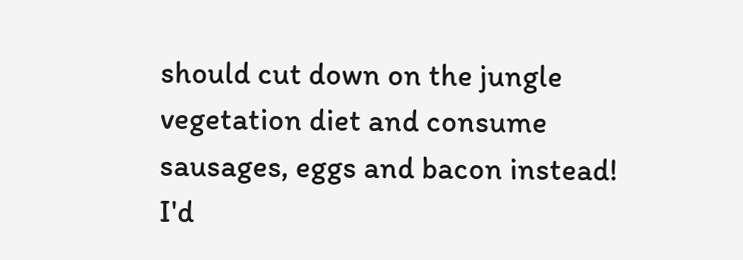should cut down on the jungle vegetation diet and consume sausages, eggs and bacon instead! I'd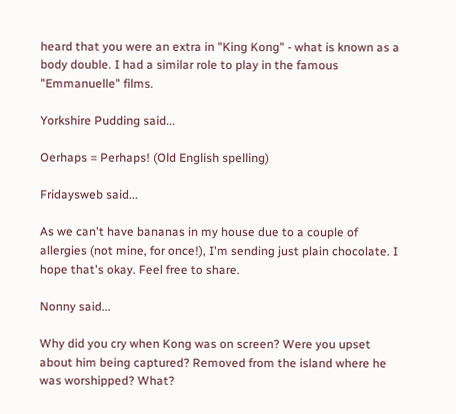heard that you were an extra in "King Kong" - what is known as a body double. I had a similar role to play in the famous "Emmanuelle" films.

Yorkshire Pudding said...

Oerhaps = Perhaps! (Old English spelling)

Fridaysweb said...

As we can't have bananas in my house due to a couple of allergies (not mine, for once!), I'm sending just plain chocolate. I hope that's okay. Feel free to share.

Nonny said...

Why did you cry when Kong was on screen? Were you upset about him being captured? Removed from the island where he was worshipped? What?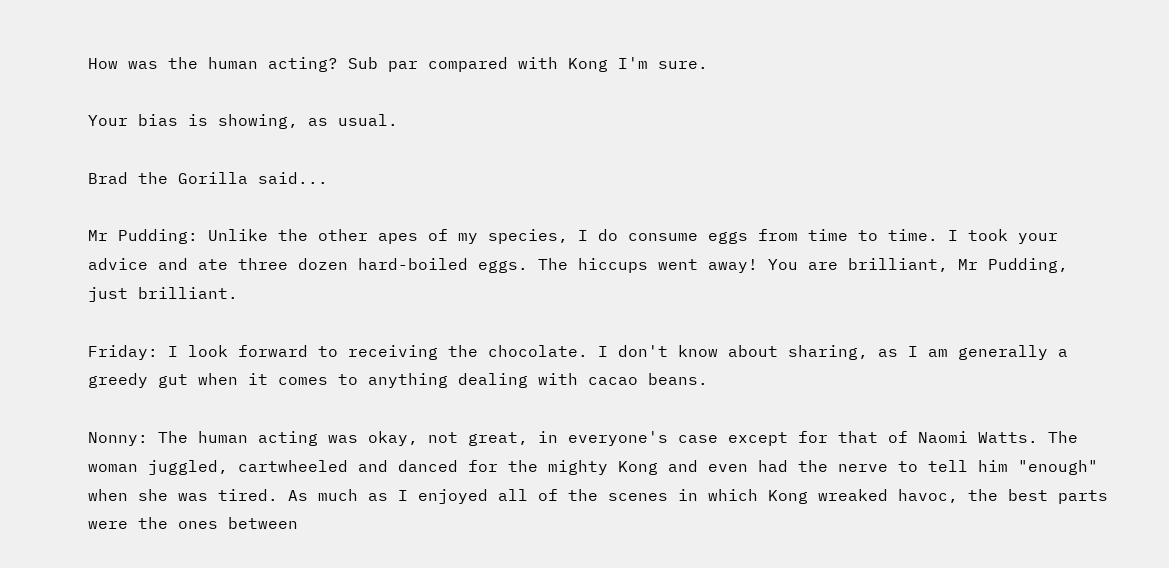How was the human acting? Sub par compared with Kong I'm sure.

Your bias is showing, as usual.

Brad the Gorilla said...

Mr Pudding: Unlike the other apes of my species, I do consume eggs from time to time. I took your advice and ate three dozen hard-boiled eggs. The hiccups went away! You are brilliant, Mr Pudding, just brilliant.

Friday: I look forward to receiving the chocolate. I don't know about sharing, as I am generally a greedy gut when it comes to anything dealing with cacao beans.

Nonny: The human acting was okay, not great, in everyone's case except for that of Naomi Watts. The woman juggled, cartwheeled and danced for the mighty Kong and even had the nerve to tell him "enough" when she was tired. As much as I enjoyed all of the scenes in which Kong wreaked havoc, the best parts were the ones between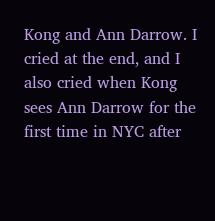Kong and Ann Darrow. I cried at the end, and I also cried when Kong sees Ann Darrow for the first time in NYC after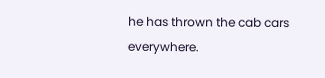he has thrown the cab cars everywhere.